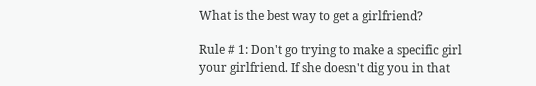What is the best way to get a girlfriend?

Rule # 1: Don't go trying to make a specific girl your girlfriend. If she doesn't dig you in that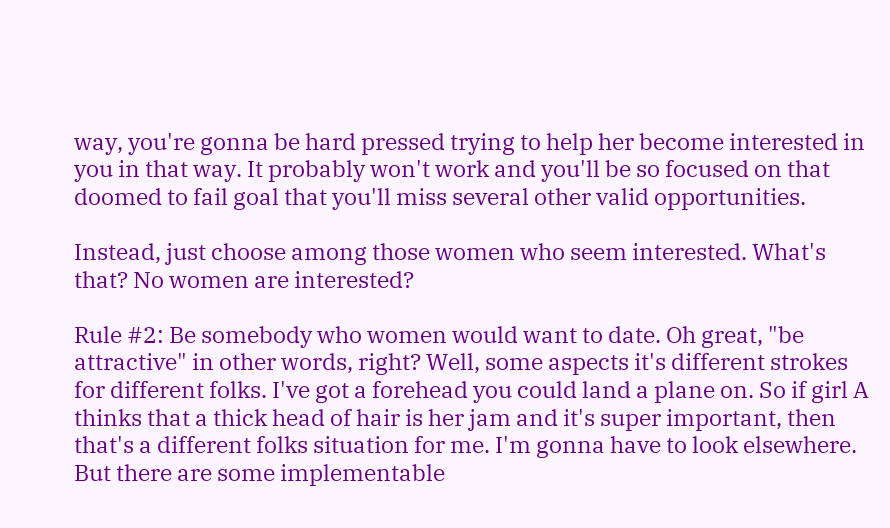way, you're gonna be hard pressed trying to help her become interested in you in that way. It probably won't work and you'll be so focused on that doomed to fail goal that you'll miss several other valid opportunities.

Instead, just choose among those women who seem interested. What's that? No women are interested?

Rule #2: Be somebody who women would want to date. Oh great, "be attractive" in other words, right? Well, some aspects it's different strokes for different folks. I've got a forehead you could land a plane on. So if girl A thinks that a thick head of hair is her jam and it's super important, then that's a different folks situation for me. I'm gonna have to look elsewhere. But there are some implementable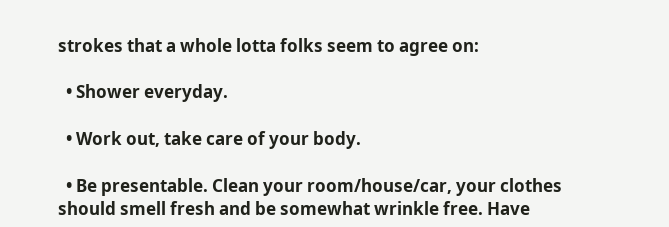strokes that a whole lotta folks seem to agree on:

  • Shower everyday.

  • Work out, take care of your body.

  • Be presentable. Clean your room/house/car, your clothes should smell fresh and be somewhat wrinkle free. Have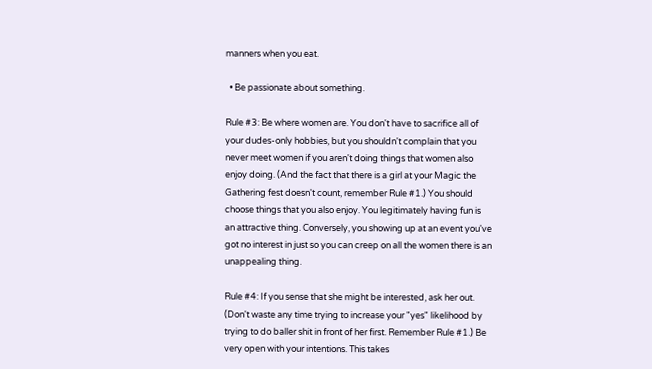manners when you eat.

  • Be passionate about something.

Rule #3: Be where women are. You don't have to sacrifice all of your dudes-only hobbies, but you shouldn't complain that you never meet women if you aren't doing things that women also enjoy doing. (And the fact that there is a girl at your Magic the Gathering fest doesn't count, remember Rule #1.) You should choose things that you also enjoy. You legitimately having fun is an attractive thing. Conversely, you showing up at an event you've got no interest in just so you can creep on all the women there is an unappealing thing.

Rule #4: If you sense that she might be interested, ask her out. (Don't waste any time trying to increase your "yes" likelihood by trying to do baller shit in front of her first. Remember Rule #1.) Be very open with your intentions. This takes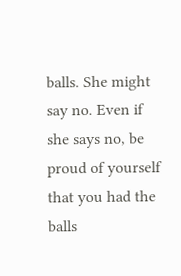balls. She might say no. Even if she says no, be proud of yourself that you had the balls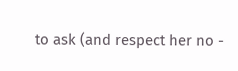to ask (and respect her no -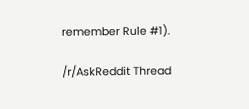remember Rule #1).

/r/AskReddit Thread